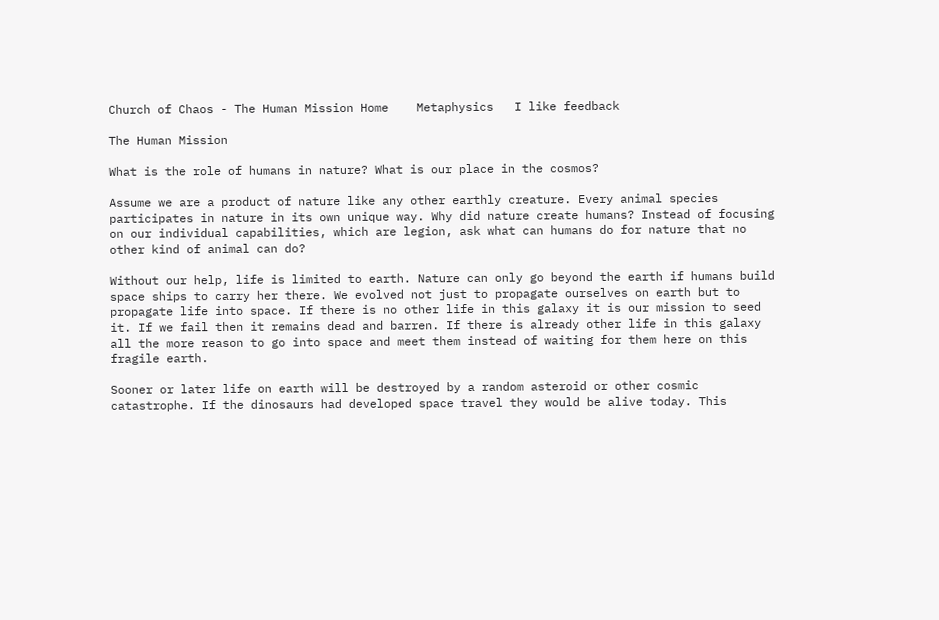Church of Chaos - The Human Mission Home    Metaphysics   I like feedback

The Human Mission

What is the role of humans in nature? What is our place in the cosmos?

Assume we are a product of nature like any other earthly creature. Every animal species participates in nature in its own unique way. Why did nature create humans? Instead of focusing on our individual capabilities, which are legion, ask what can humans do for nature that no other kind of animal can do?

Without our help, life is limited to earth. Nature can only go beyond the earth if humans build space ships to carry her there. We evolved not just to propagate ourselves on earth but to propagate life into space. If there is no other life in this galaxy it is our mission to seed it. If we fail then it remains dead and barren. If there is already other life in this galaxy all the more reason to go into space and meet them instead of waiting for them here on this fragile earth.

Sooner or later life on earth will be destroyed by a random asteroid or other cosmic catastrophe. If the dinosaurs had developed space travel they would be alive today. This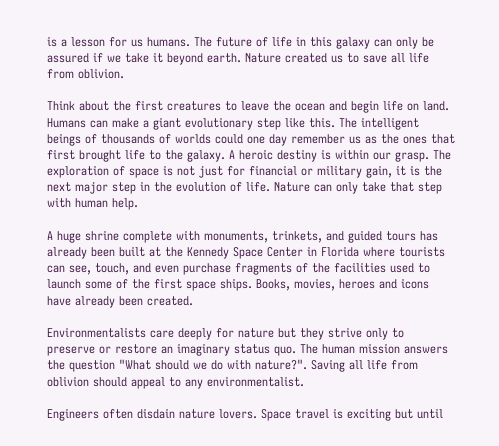is a lesson for us humans. The future of life in this galaxy can only be assured if we take it beyond earth. Nature created us to save all life from oblivion.

Think about the first creatures to leave the ocean and begin life on land. Humans can make a giant evolutionary step like this. The intelligent beings of thousands of worlds could one day remember us as the ones that first brought life to the galaxy. A heroic destiny is within our grasp. The exploration of space is not just for financial or military gain, it is the next major step in the evolution of life. Nature can only take that step with human help.

A huge shrine complete with monuments, trinkets, and guided tours has already been built at the Kennedy Space Center in Florida where tourists can see, touch, and even purchase fragments of the facilities used to launch some of the first space ships. Books, movies, heroes and icons have already been created.

Environmentalists care deeply for nature but they strive only to preserve or restore an imaginary status quo. The human mission answers the question "What should we do with nature?". Saving all life from oblivion should appeal to any environmentalist.

Engineers often disdain nature lovers. Space travel is exciting but until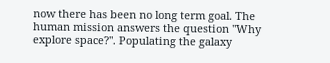now there has been no long term goal. The human mission answers the question "Why explore space?". Populating the galaxy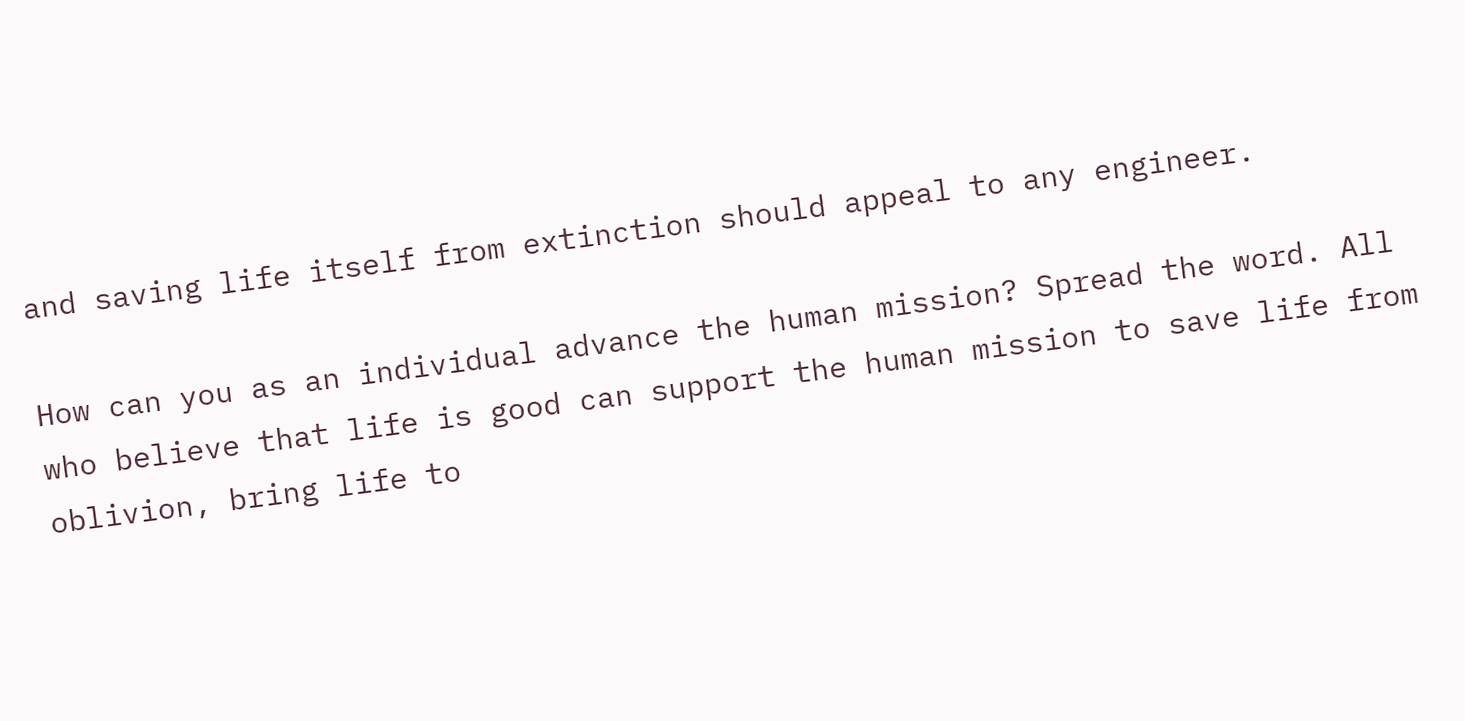and saving life itself from extinction should appeal to any engineer.

How can you as an individual advance the human mission? Spread the word. All who believe that life is good can support the human mission to save life from oblivion, bring life to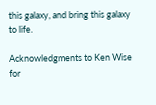this galaxy, and bring this galaxy to life.

Acknowledgments to Ken Wise for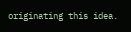originating this idea.